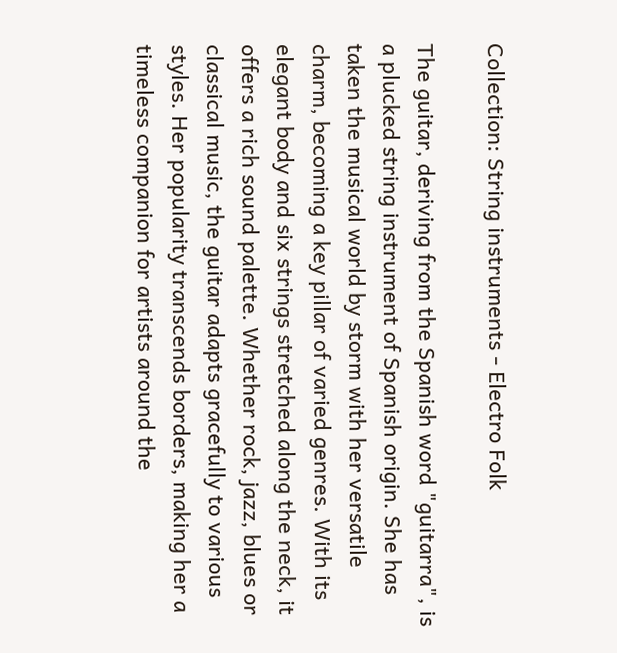Collection: String instruments - Electro Folk

The guitar, deriving from the Spanish word "guitarra", is a plucked string instrument of Spanish origin. She has taken the musical world by storm with her versatile charm, becoming a key pillar of varied genres. With its elegant body and six strings stretched along the neck, it offers a rich sound palette. Whether rock, jazz, blues or classical music, the guitar adapts gracefully to various styles. Her popularity transcends borders, making her a timeless companion for artists around the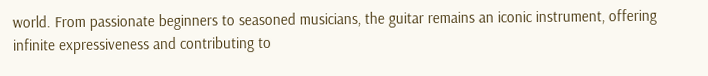world. From passionate beginners to seasoned musicians, the guitar remains an iconic instrument, offering infinite expressiveness and contributing to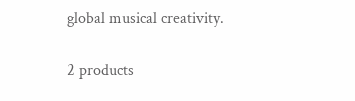global musical creativity.

2 products